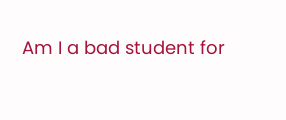Am I a bad student for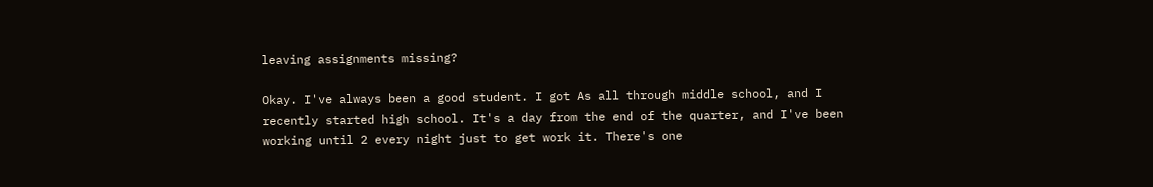leaving assignments missing?

Okay. I've always been a good student. I got As all through middle school, and I recently started high school. It's a day from the end of the quarter, and I've been working until 2 every night just to get work it. There's one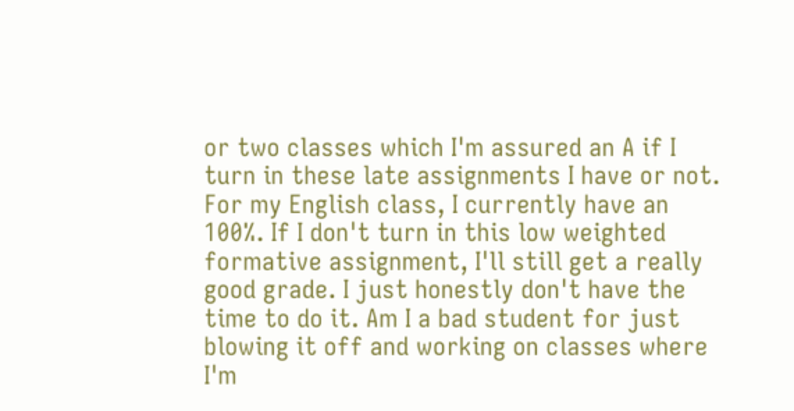or two classes which I'm assured an A if I turn in these late assignments I have or not. For my English class, I currently have an 100%. If I don't turn in this low weighted formative assignment, I'll still get a really good grade. I just honestly don't have the time to do it. Am I a bad student for just blowing it off and working on classes where I'm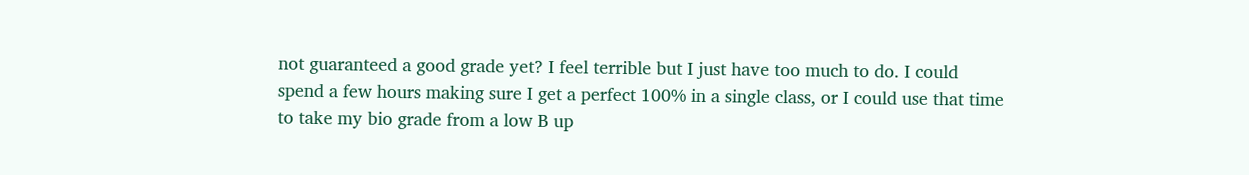not guaranteed a good grade yet? I feel terrible but I just have too much to do. I could spend a few hours making sure I get a perfect 100% in a single class, or I could use that time to take my bio grade from a low B up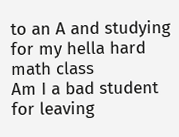to an A and studying for my hella hard math class
Am I a bad student for leaving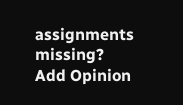assignments missing?
Add Opinion